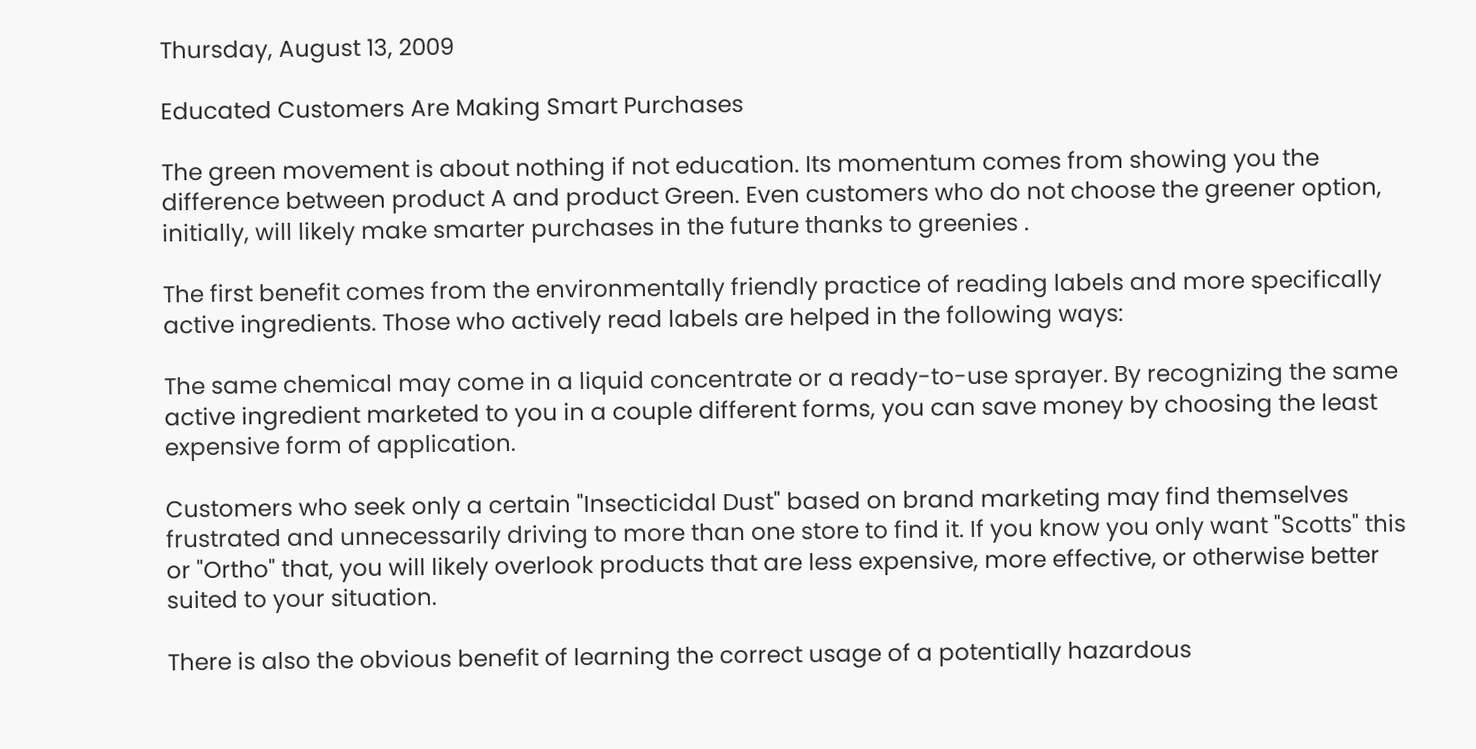Thursday, August 13, 2009

Educated Customers Are Making Smart Purchases

The green movement is about nothing if not education. Its momentum comes from showing you the difference between product A and product Green. Even customers who do not choose the greener option, initially, will likely make smarter purchases in the future thanks to greenies .

The first benefit comes from the environmentally friendly practice of reading labels and more specifically active ingredients. Those who actively read labels are helped in the following ways:

The same chemical may come in a liquid concentrate or a ready-to-use sprayer. By recognizing the same active ingredient marketed to you in a couple different forms, you can save money by choosing the least expensive form of application.

Customers who seek only a certain "Insecticidal Dust" based on brand marketing may find themselves frustrated and unnecessarily driving to more than one store to find it. If you know you only want "Scotts" this or "Ortho" that, you will likely overlook products that are less expensive, more effective, or otherwise better suited to your situation.

There is also the obvious benefit of learning the correct usage of a potentially hazardous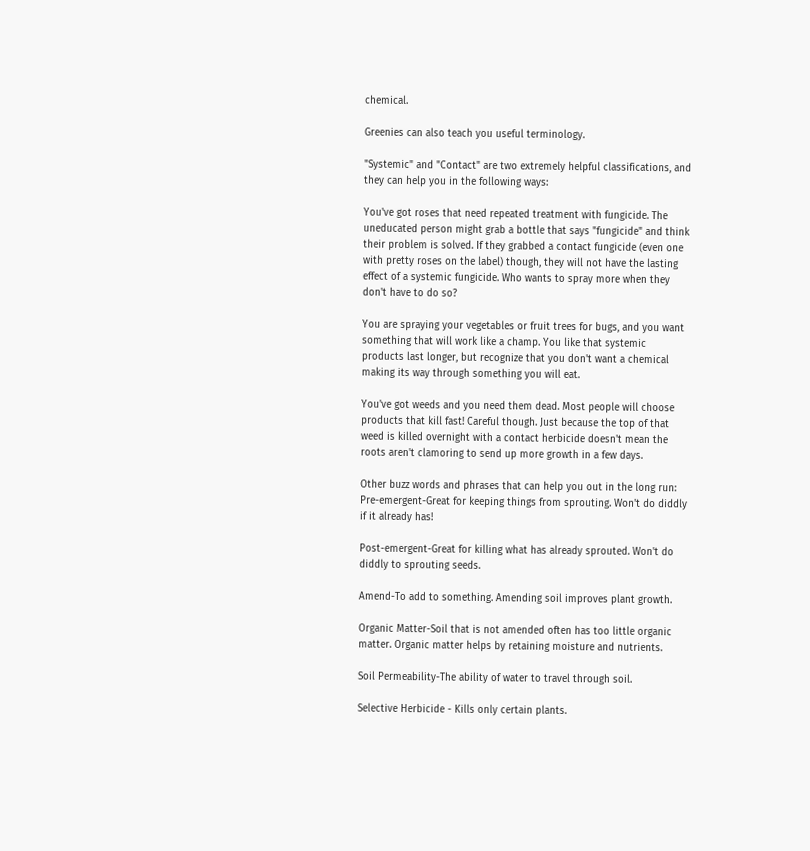chemical.

Greenies can also teach you useful terminology.

"Systemic" and "Contact" are two extremely helpful classifications, and they can help you in the following ways:

You've got roses that need repeated treatment with fungicide. The uneducated person might grab a bottle that says "fungicide" and think their problem is solved. If they grabbed a contact fungicide (even one with pretty roses on the label) though, they will not have the lasting effect of a systemic fungicide. Who wants to spray more when they don't have to do so?

You are spraying your vegetables or fruit trees for bugs, and you want something that will work like a champ. You like that systemic products last longer, but recognize that you don't want a chemical making its way through something you will eat.

You've got weeds and you need them dead. Most people will choose products that kill fast! Careful though. Just because the top of that weed is killed overnight with a contact herbicide doesn't mean the roots aren't clamoring to send up more growth in a few days.

Other buzz words and phrases that can help you out in the long run:
Pre-emergent-Great for keeping things from sprouting. Won't do diddly if it already has!

Post-emergent-Great for killing what has already sprouted. Won't do diddly to sprouting seeds.

Amend-To add to something. Amending soil improves plant growth.

Organic Matter-Soil that is not amended often has too little organic matter. Organic matter helps by retaining moisture and nutrients.

Soil Permeability-The ability of water to travel through soil.

Selective Herbicide - Kills only certain plants.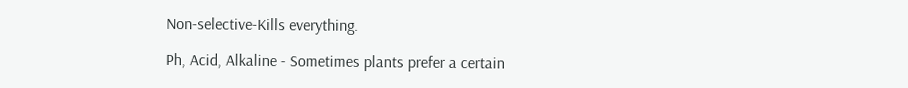Non-selective-Kills everything.

Ph, Acid, Alkaline - Sometimes plants prefer a certain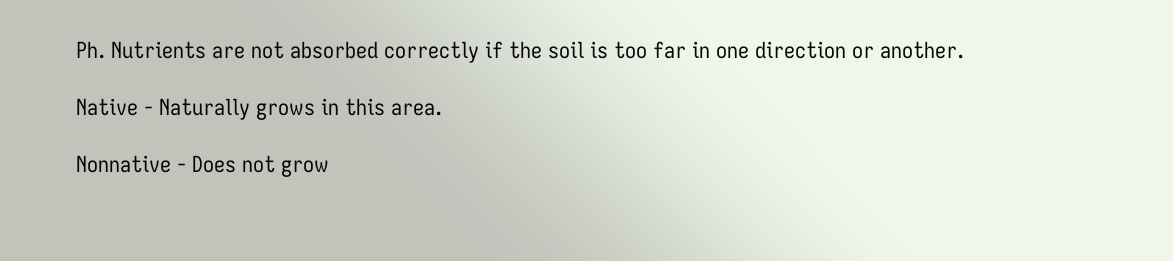Ph. Nutrients are not absorbed correctly if the soil is too far in one direction or another.

Native - Naturally grows in this area.

Nonnative - Does not grow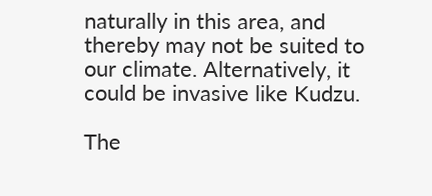naturally in this area, and thereby may not be suited to our climate. Alternatively, it could be invasive like Kudzu.

The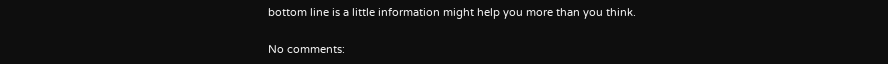bottom line is a little information might help you more than you think.

No comments: